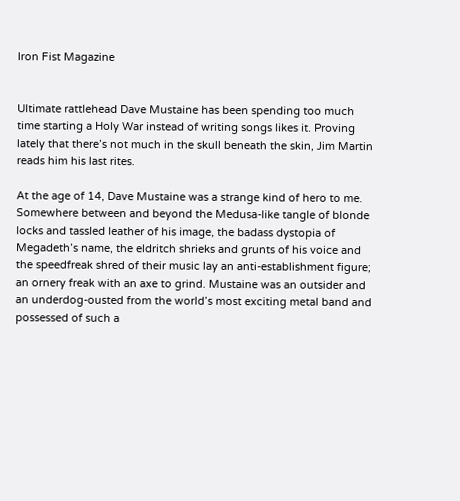Iron Fist Magazine


Ultimate rattlehead Dave Mustaine has been spending too much time starting a Holy War instead of writing songs likes it. Proving lately that there’s not much in the skull beneath the skin, Jim Martin reads him his last rites.

At the age of 14, Dave Mustaine was a strange kind of hero to me. Somewhere between and beyond the Medusa-like tangle of blonde locks and tassled leather of his image, the badass dystopia of Megadeth’s name, the eldritch shrieks and grunts of his voice and the speedfreak shred of their music lay an anti-establishment figure; an ornery freak with an axe to grind. Mustaine was an outsider and an underdog-ousted from the world’s most exciting metal band and possessed of such a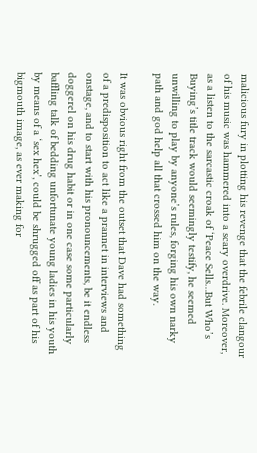malicious fury in plotting his revenge that the febrile clangour of his music was hammered into a scary overdrive. Moreover, as a listen to the sarcastic croak of ‘Peace Sells…But Who’s Buying’s title track would seemingly testify, he seemed unwilling to play by anyone’s rules, forging his own narky path and god help all that crossed him on the way.

It was obvious right from the outset that Dave had something of a predisposition to act like a prannet in interviews and onstage, and to start with his pronouncements, be it endless doggerel on his drug habit or in one case some particularly baffling talk of bedding unfortunate young ladies in his youth by means of a ‘sex hex’, could be shrugged off as part of his bigmouth image, as ever making for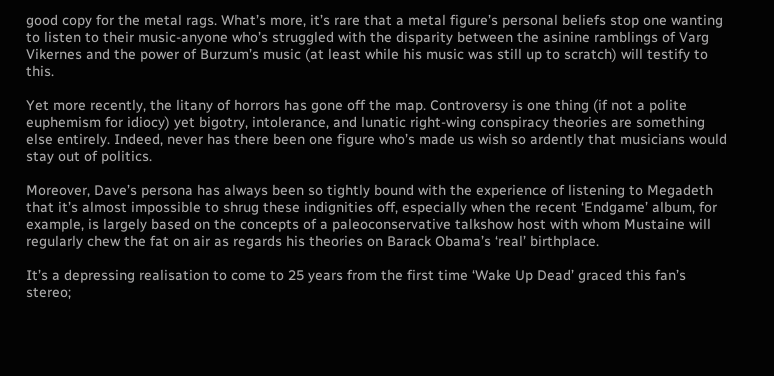good copy for the metal rags. What’s more, it’s rare that a metal figure’s personal beliefs stop one wanting to listen to their music-anyone who’s struggled with the disparity between the asinine ramblings of Varg Vikernes and the power of Burzum’s music (at least while his music was still up to scratch) will testify to this.

Yet more recently, the litany of horrors has gone off the map. Controversy is one thing (if not a polite euphemism for idiocy) yet bigotry, intolerance, and lunatic right-wing conspiracy theories are something else entirely. Indeed, never has there been one figure who’s made us wish so ardently that musicians would stay out of politics.

Moreover, Dave’s persona has always been so tightly bound with the experience of listening to Megadeth that it’s almost impossible to shrug these indignities off, especially when the recent ‘Endgame’ album, for example, is largely based on the concepts of a paleoconservative talkshow host with whom Mustaine will regularly chew the fat on air as regards his theories on Barack Obama’s ‘real’ birthplace.

It’s a depressing realisation to come to 25 years from the first time ‘Wake Up Dead’ graced this fan’s stereo;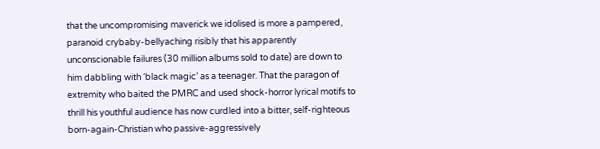that the uncompromising maverick we idolised is more a pampered, paranoid crybaby-bellyaching risibly that his apparently unconscionable failures (30 million albums sold to date) are down to him dabbling with ‘black magic’ as a teenager. That the paragon of extremity who baited the PMRC and used shock-horror lyrical motifs to thrill his youthful audience has now curdled into a bitter, self-righteous born-again-Christian who passive-aggressively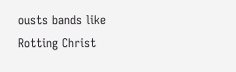ousts bands like Rotting Christ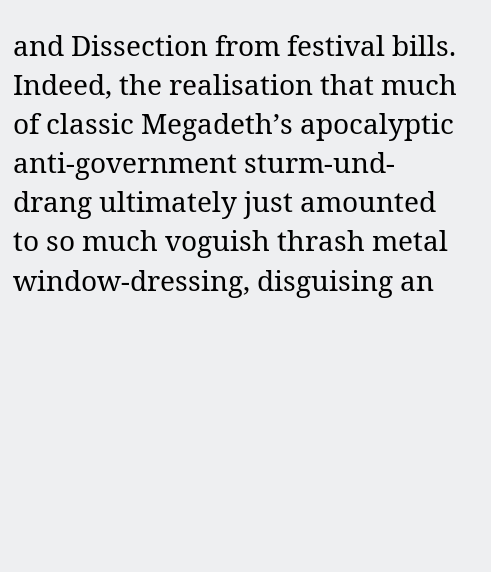and Dissection from festival bills. Indeed, the realisation that much of classic Megadeth’s apocalyptic anti-government sturm-und-drang ultimately just amounted to so much voguish thrash metal window-dressing, disguising an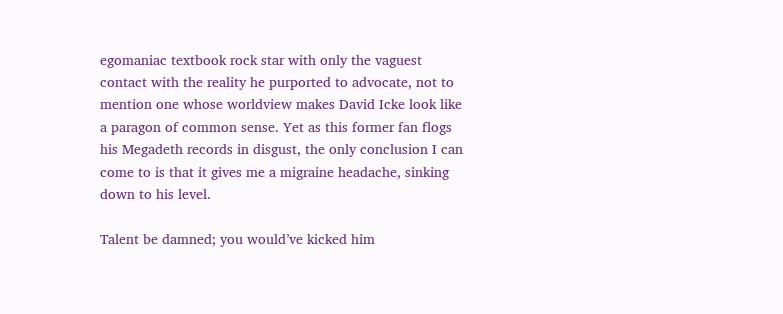egomaniac textbook rock star with only the vaguest contact with the reality he purported to advocate, not to mention one whose worldview makes David Icke look like a paragon of common sense. Yet as this former fan flogs his Megadeth records in disgust, the only conclusion I can come to is that it gives me a migraine headache, sinking down to his level.

Talent be damned; you would’ve kicked him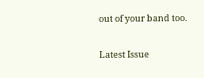out of your band too.

Latest Issue